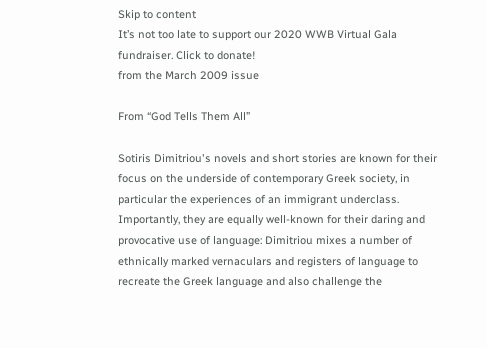Skip to content
It’s not too late to support our 2020 WWB Virtual Gala fundraiser. Click to donate!
from the March 2009 issue

From “God Tells Them All”

Sotiris Dimitriou's novels and short stories are known for their focus on the underside of contemporary Greek society, in particular the experiences of an immigrant underclass. Importantly, they are equally well-known for their daring and provocative use of language: Dimitriou mixes a number of ethnically marked vernaculars and registers of language to recreate the Greek language and also challenge the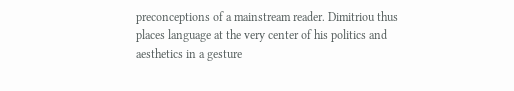preconceptions of a mainstream reader. Dimitriou thus places language at the very center of his politics and aesthetics in a gesture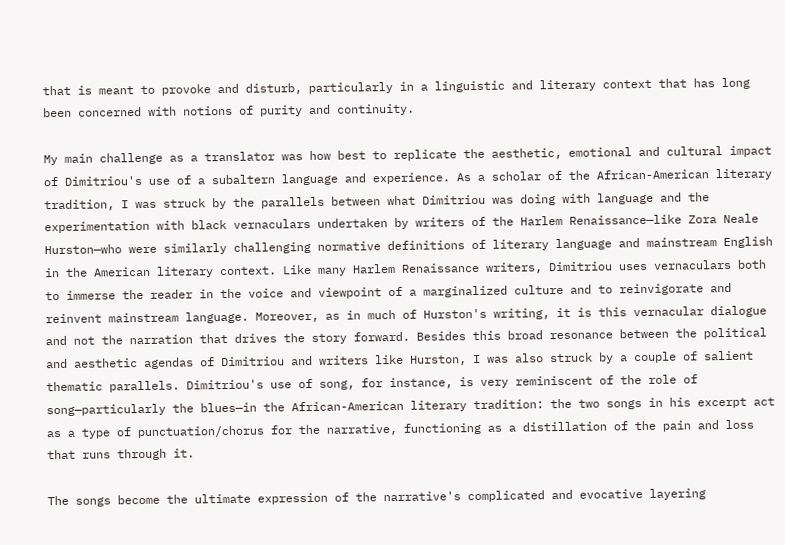that is meant to provoke and disturb, particularly in a linguistic and literary context that has long been concerned with notions of purity and continuity.

My main challenge as a translator was how best to replicate the aesthetic, emotional and cultural impact of Dimitriou's use of a subaltern language and experience. As a scholar of the African-American literary tradition, I was struck by the parallels between what Dimitriou was doing with language and the experimentation with black vernaculars undertaken by writers of the Harlem Renaissance—like Zora Neale Hurston—who were similarly challenging normative definitions of literary language and mainstream English in the American literary context. Like many Harlem Renaissance writers, Dimitriou uses vernaculars both to immerse the reader in the voice and viewpoint of a marginalized culture and to reinvigorate and reinvent mainstream language. Moreover, as in much of Hurston's writing, it is this vernacular dialogue and not the narration that drives the story forward. Besides this broad resonance between the political and aesthetic agendas of Dimitriou and writers like Hurston, I was also struck by a couple of salient thematic parallels. Dimitriou's use of song, for instance, is very reminiscent of the role of song—particularly the blues—in the African-American literary tradition: the two songs in his excerpt act as a type of punctuation/chorus for the narrative, functioning as a distillation of the pain and loss that runs through it.

The songs become the ultimate expression of the narrative's complicated and evocative layering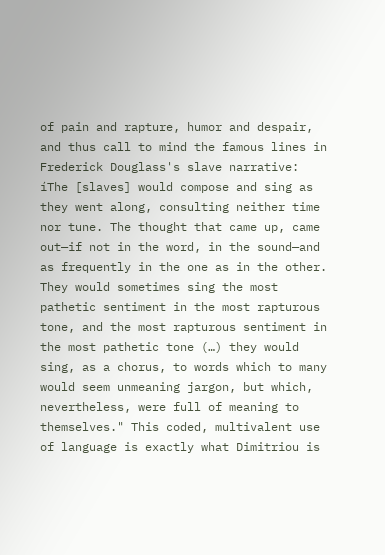of pain and rapture, humor and despair, and thus call to mind the famous lines in Frederick Douglass's slave narrative: íThe [slaves] would compose and sing as they went along, consulting neither time nor tune. The thought that came up, came out—if not in the word, in the sound—and as frequently in the one as in the other. They would sometimes sing the most pathetic sentiment in the most rapturous tone, and the most rapturous sentiment in the most pathetic tone (…) they would sing, as a chorus, to words which to many would seem unmeaning jargon, but which, nevertheless, were full of meaning to themselves." This coded, multivalent use of language is exactly what Dimitriou is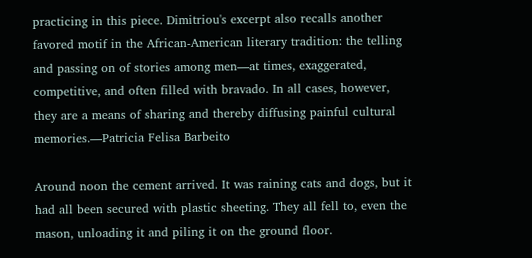practicing in this piece. Dimitriou's excerpt also recalls another favored motif in the African-American literary tradition: the telling and passing on of stories among men—at times, exaggerated, competitive, and often filled with bravado. In all cases, however, they are a means of sharing and thereby diffusing painful cultural memories.—Patricia Felisa Barbeito

Around noon the cement arrived. It was raining cats and dogs, but it had all been secured with plastic sheeting. They all fell to, even the mason, unloading it and piling it on the ground floor.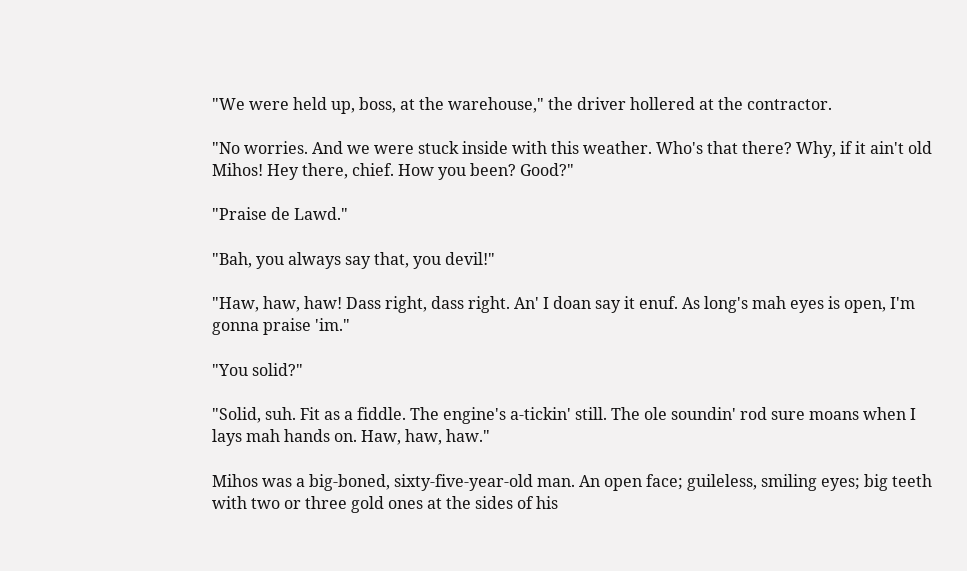"We were held up, boss, at the warehouse," the driver hollered at the contractor.

"No worries. And we were stuck inside with this weather. Who's that there? Why, if it ain't old Mihos! Hey there, chief. How you been? Good?"

"Praise de Lawd."

"Bah, you always say that, you devil!"

"Haw, haw, haw! Dass right, dass right. An' I doan say it enuf. As long's mah eyes is open, I'm gonna praise 'im."

"You solid?"

"Solid, suh. Fit as a fiddle. The engine's a-tickin' still. The ole soundin' rod sure moans when I lays mah hands on. Haw, haw, haw."

Mihos was a big-boned, sixty-five-year-old man. An open face; guileless, smiling eyes; big teeth with two or three gold ones at the sides of his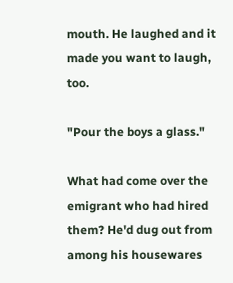mouth. He laughed and it made you want to laugh, too.

"Pour the boys a glass."

What had come over the emigrant who had hired them? He'd dug out from among his housewares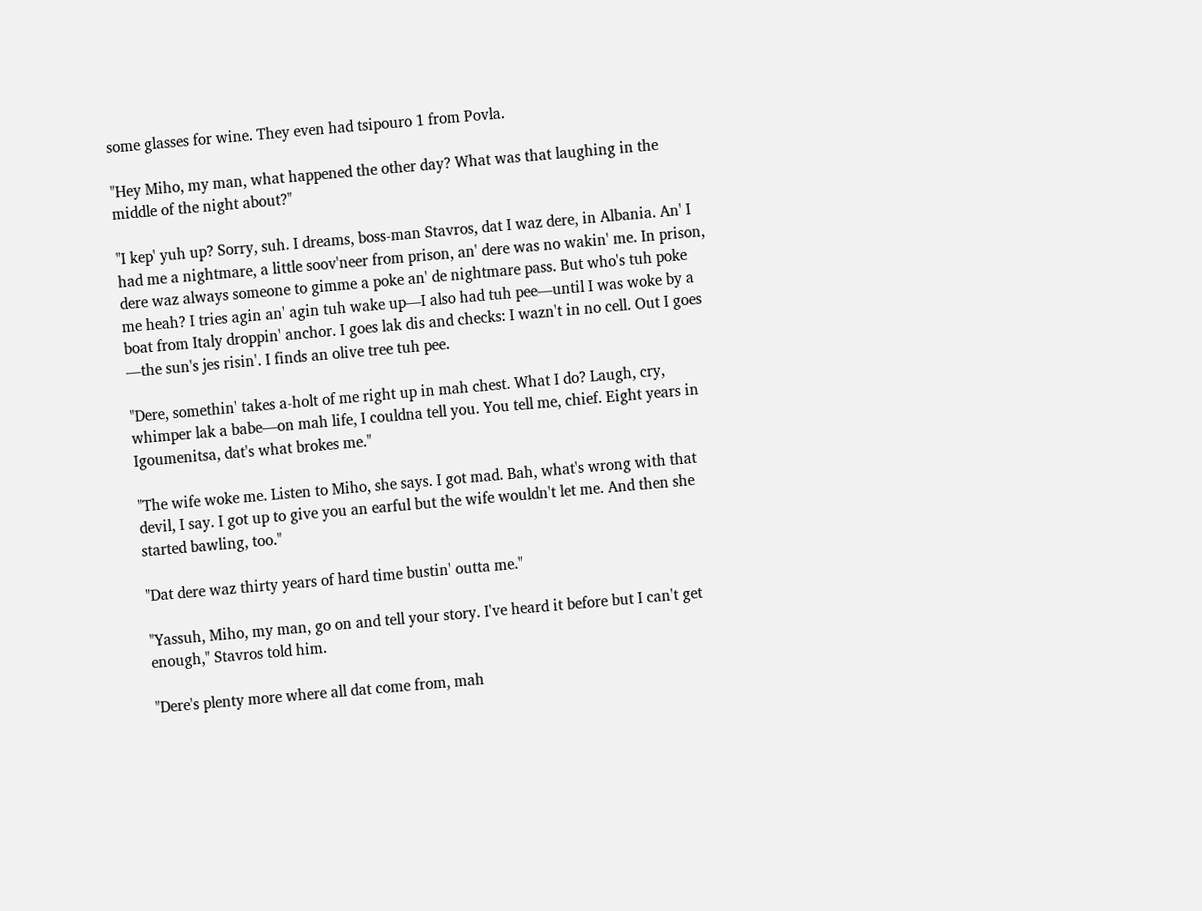some glasses for wine. They even had tsipouro 1 from Povla.

"Hey Miho, my man, what happened the other day? What was that laughing in the middle of the night about?"

"I kep' yuh up? Sorry, suh. I dreams, boss-man Stavros, dat I waz dere, in Albania. An' I had me a nightmare, a little soov'neer from prison, an' dere was no wakin' me. In prison, dere waz always someone to gimme a poke an' de nightmare pass. But who's tuh poke me heah? I tries agin an' agin tuh wake up—I also had tuh pee—until I was woke by a boat from Italy droppin' anchor. I goes lak dis and checks: I wazn't in no cell. Out I goes —the sun's jes risin'. I finds an olive tree tuh pee.

"Dere, somethin' takes a-holt of me right up in mah chest. What I do? Laugh, cry, whimper lak a babe—on mah life, I couldna tell you. You tell me, chief. Eight years in Igoumenitsa, dat's what brokes me."

"The wife woke me. Listen to Miho, she says. I got mad. Bah, what's wrong with that devil, I say. I got up to give you an earful but the wife wouldn't let me. And then she started bawling, too."

"Dat dere waz thirty years of hard time bustin' outta me."

"Yassuh, Miho, my man, go on and tell your story. I've heard it before but I can't get enough," Stavros told him.

"Dere's plenty more where all dat come from, mah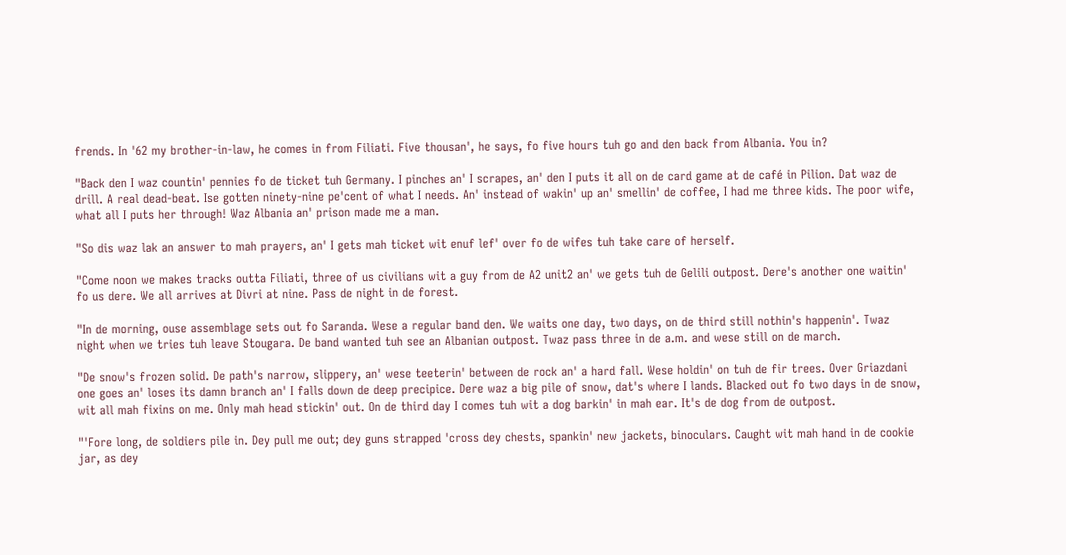frends. In '62 my brother-in-law, he comes in from Filiati. Five thousan', he says, fo five hours tuh go and den back from Albania. You in?

"Back den I waz countin' pennies fo de ticket tuh Germany. I pinches an' I scrapes, an' den I puts it all on de card game at de café in Pilion. Dat waz de drill. A real dead-beat. Ise gotten ninety-nine pe'cent of what I needs. An' instead of wakin' up an' smellin' de coffee, I had me three kids. The poor wife, what all I puts her through! Waz Albania an' prison made me a man.

"So dis waz lak an answer to mah prayers, an' I gets mah ticket wit enuf lef' over fo de wifes tuh take care of herself.

"Come noon we makes tracks outta Filiati, three of us civilians wit a guy from de A2 unit2 an' we gets tuh de Gelili outpost. Dere's another one waitin' fo us dere. We all arrives at Divri at nine. Pass de night in de forest.

"In de morning, ouse assemblage sets out fo Saranda. Wese a regular band den. We waits one day, two days, on de third still nothin's happenin'. Twaz night when we tries tuh leave Stougara. De band wanted tuh see an Albanian outpost. Twaz pass three in de a.m. and wese still on de march.

"De snow's frozen solid. De path's narrow, slippery, an' wese teeterin' between de rock an' a hard fall. Wese holdin' on tuh de fir trees. Over Griazdani one goes an' loses its damn branch an' I falls down de deep precipice. Dere waz a big pile of snow, dat's where I lands. Blacked out fo two days in de snow, wit all mah fixins on me. Only mah head stickin' out. On de third day I comes tuh wit a dog barkin' in mah ear. It's de dog from de outpost.

"'Fore long, de soldiers pile in. Dey pull me out; dey guns strapped 'cross dey chests, spankin' new jackets, binoculars. Caught wit mah hand in de cookie jar, as dey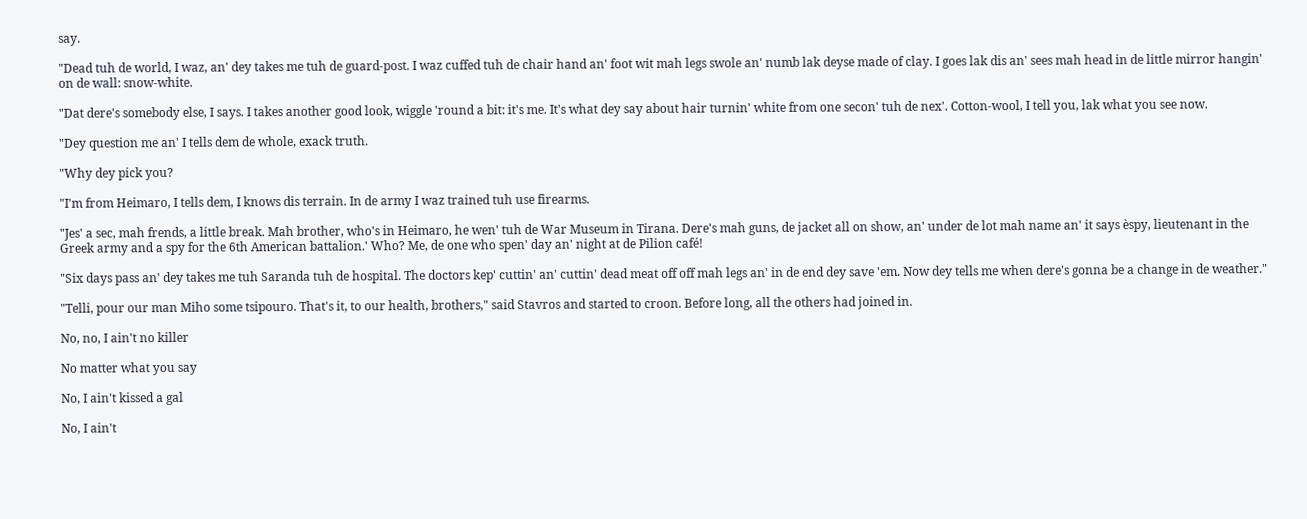say.

"Dead tuh de world, I waz, an' dey takes me tuh de guard-post. I waz cuffed tuh de chair hand an' foot wit mah legs swole an' numb lak deyse made of clay. I goes lak dis an' sees mah head in de little mirror hangin' on de wall: snow-white.

"Dat dere's somebody else, I says. I takes another good look, wiggle 'round a bit: it's me. It's what dey say about hair turnin' white from one secon' tuh de nex'. Cotton-wool, I tell you, lak what you see now.

"Dey question me an' I tells dem de whole, exack truth.

"Why dey pick you?

"I'm from Heimaro, I tells dem, I knows dis terrain. In de army I waz trained tuh use firearms.

"Jes' a sec, mah frends, a little break. Mah brother, who's in Heimaro, he wen' tuh de War Museum in Tirana. Dere's mah guns, de jacket all on show, an' under de lot mah name an' it says èspy, lieutenant in the Greek army and a spy for the 6th American battalion.' Who? Me, de one who spen' day an' night at de Pilion café!

"Six days pass an' dey takes me tuh Saranda tuh de hospital. The doctors kep' cuttin' an' cuttin' dead meat off off mah legs an' in de end dey save 'em. Now dey tells me when dere's gonna be a change in de weather."

"Telli, pour our man Miho some tsipouro. That's it, to our health, brothers," said Stavros and started to croon. Before long, all the others had joined in.

No, no, I ain't no killer

No matter what you say

No, I ain't kissed a gal

No, I ain't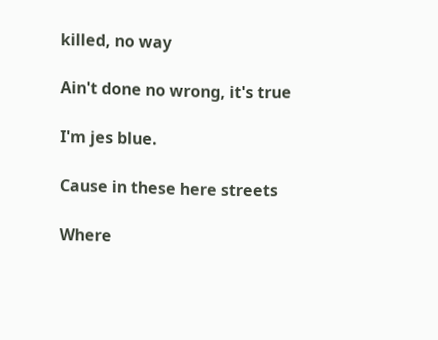killed, no way

Ain't done no wrong, it's true

I'm jes blue.

Cause in these here streets

Where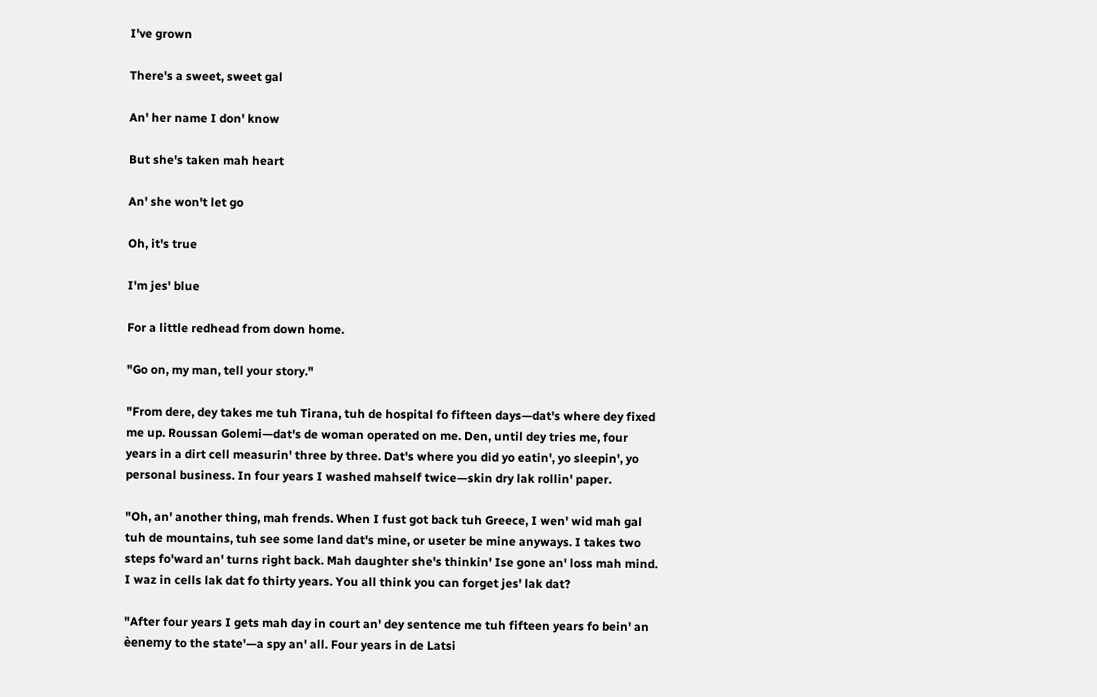I've grown

There's a sweet, sweet gal

An' her name I don' know

But she's taken mah heart

An' she won't let go

Oh, it's true

I'm jes' blue

For a little redhead from down home.

"Go on, my man, tell your story."

"From dere, dey takes me tuh Tirana, tuh de hospital fo fifteen days—dat's where dey fixed me up. Roussan Golemi—dat's de woman operated on me. Den, until dey tries me, four years in a dirt cell measurin' three by three. Dat's where you did yo eatin', yo sleepin', yo personal business. In four years I washed mahself twice—skin dry lak rollin' paper.

"Oh, an' another thing, mah frends. When I fust got back tuh Greece, I wen' wid mah gal tuh de mountains, tuh see some land dat's mine, or useter be mine anyways. I takes two steps fo'ward an' turns right back. Mah daughter she's thinkin' Ise gone an' loss mah mind. I waz in cells lak dat fo thirty years. You all think you can forget jes' lak dat?

"After four years I gets mah day in court an' dey sentence me tuh fifteen years fo bein' an èenemy to the state'—a spy an' all. Four years in de Latsi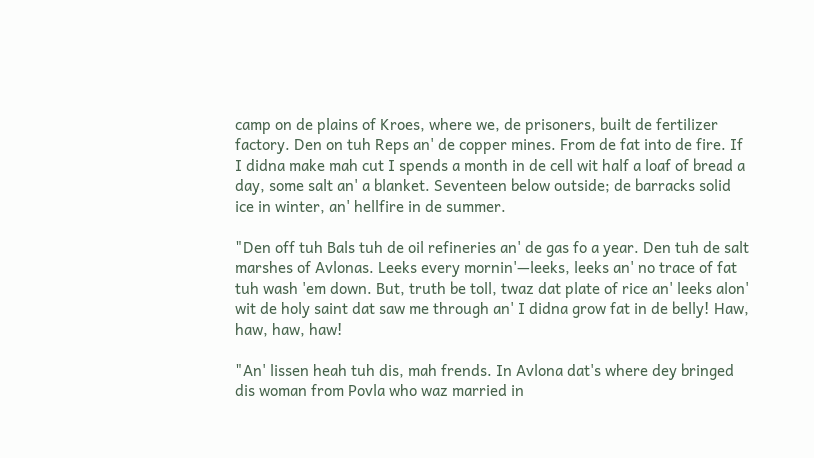camp on de plains of Kroes, where we, de prisoners, built de fertilizer factory. Den on tuh Reps an' de copper mines. From de fat into de fire. If I didna make mah cut I spends a month in de cell wit half a loaf of bread a day, some salt an' a blanket. Seventeen below outside; de barracks solid ice in winter, an' hellfire in de summer.

"Den off tuh Bals tuh de oil refineries an' de gas fo a year. Den tuh de salt marshes of Avlonas. Leeks every mornin'—leeks, leeks an' no trace of fat tuh wash 'em down. But, truth be toll, twaz dat plate of rice an' leeks alon' wit de holy saint dat saw me through an' I didna grow fat in de belly! Haw, haw, haw, haw!

"An' lissen heah tuh dis, mah frends. In Avlona dat's where dey bringed dis woman from Povla who waz married in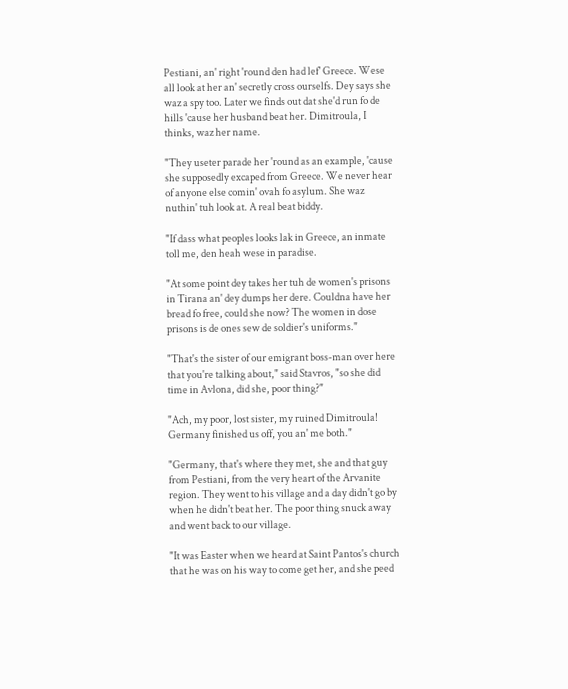Pestiani, an' right 'round den had lef' Greece. Wese all look at her an' secretly cross ourselfs. Dey says she waz a spy too. Later we finds out dat she'd run fo de hills 'cause her husband beat her. Dimitroula, I thinks, waz her name.

"They useter parade her 'round as an example, 'cause she supposedly excaped from Greece. We never hear of anyone else comin' ovah fo asylum. She waz nuthin' tuh look at. A real beat biddy.

"If dass what peoples looks lak in Greece, an inmate toll me, den heah wese in paradise.

"At some point dey takes her tuh de women's prisons in Tirana an' dey dumps her dere. Couldna have her bread fo free, could she now? The women in dose prisons is de ones sew de soldier's uniforms."

"That's the sister of our emigrant boss-man over here that you're talking about," said Stavros, "so she did time in Avlona, did she, poor thing?"

"Ach, my poor, lost sister, my ruined Dimitroula! Germany finished us off, you an' me both."

"Germany, that's where they met, she and that guy from Pestiani, from the very heart of the Arvanite region. They went to his village and a day didn't go by when he didn't beat her. The poor thing snuck away and went back to our village.

"It was Easter when we heard at Saint Pantos's church that he was on his way to come get her, and she peed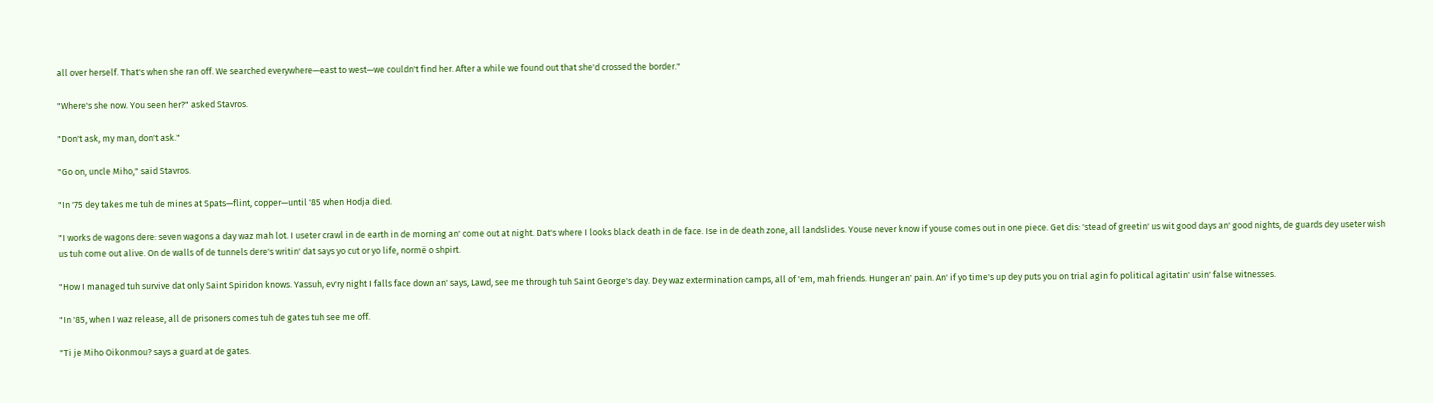all over herself. That's when she ran off. We searched everywhere—east to west—we couldn't find her. After a while we found out that she'd crossed the border."

"Where's she now. You seen her?" asked Stavros.

"Don't ask, my man, don't ask."

"Go on, uncle Miho," said Stavros.

"In '75 dey takes me tuh de mines at Spats—flint, copper—until '85 when Hodja died.

"I works de wagons dere: seven wagons a day waz mah lot. I useter crawl in de earth in de morning an' come out at night. Dat's where I looks black death in de face. Ise in de death zone, all landslides. Youse never know if youse comes out in one piece. Get dis: 'stead of greetin' us wit good days an' good nights, de guards dey useter wish us tuh come out alive. On de walls of de tunnels dere's writin' dat says yo cut or yo life, normë o shpirt.

"How I managed tuh survive dat only Saint Spiridon knows. Yassuh, ev'ry night I falls face down an' says, Lawd, see me through tuh Saint George's day. Dey waz extermination camps, all of 'em, mah friends. Hunger an' pain. An' if yo time's up dey puts you on trial agin fo political agitatin' usin' false witnesses.

"In '85, when I waz release, all de prisoners comes tuh de gates tuh see me off.

"Ti je Miho Oikonmou? says a guard at de gates.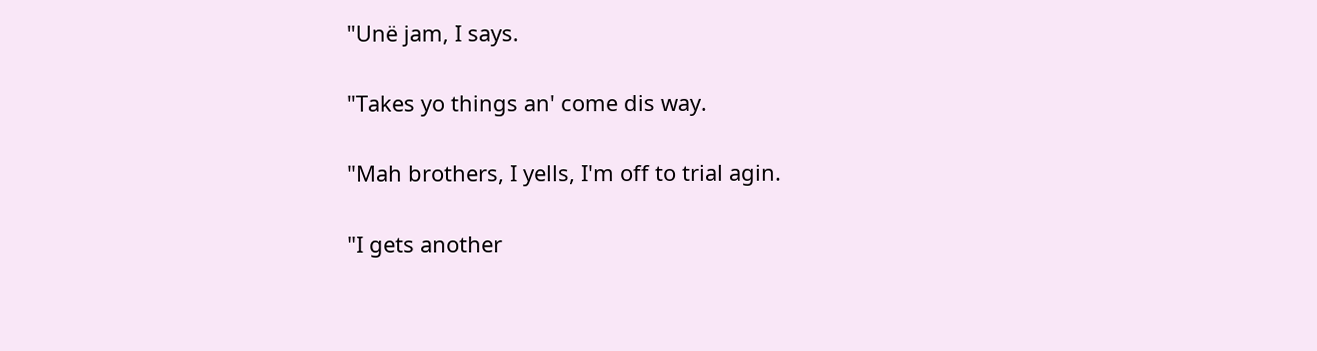"Unë jam, I says.

"Takes yo things an' come dis way.

"Mah brothers, I yells, I'm off to trial agin.

"I gets another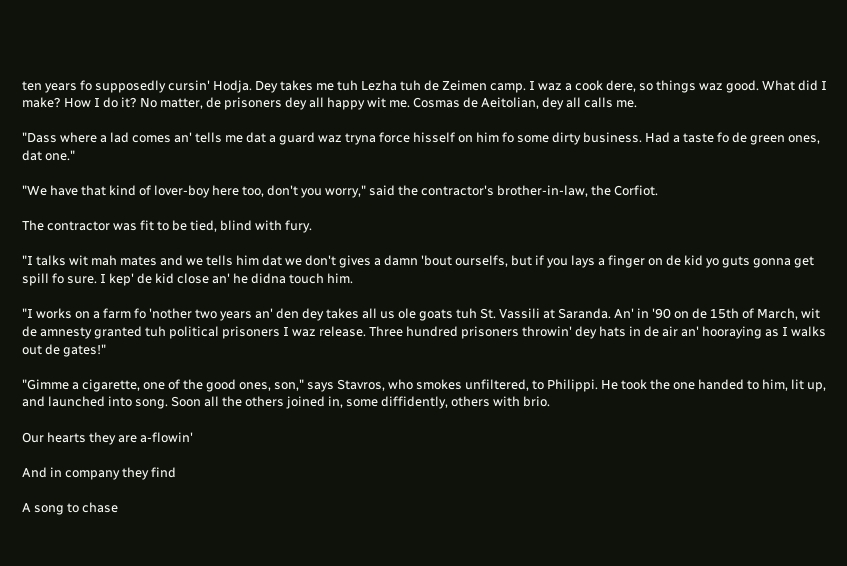ten years fo supposedly cursin' Hodja. Dey takes me tuh Lezha tuh de Zeimen camp. I waz a cook dere, so things waz good. What did I make? How I do it? No matter, de prisoners dey all happy wit me. Cosmas de Aeitolian, dey all calls me.

"Dass where a lad comes an' tells me dat a guard waz tryna force hisself on him fo some dirty business. Had a taste fo de green ones, dat one."

"We have that kind of lover-boy here too, don't you worry," said the contractor's brother-in-law, the Corfiot.

The contractor was fit to be tied, blind with fury.

"I talks wit mah mates and we tells him dat we don't gives a damn 'bout ourselfs, but if you lays a finger on de kid yo guts gonna get spill fo sure. I kep' de kid close an' he didna touch him.

"I works on a farm fo 'nother two years an' den dey takes all us ole goats tuh St. Vassili at Saranda. An' in '90 on de 15th of March, wit de amnesty granted tuh political prisoners I waz release. Three hundred prisoners throwin' dey hats in de air an' hooraying as I walks out de gates!"

"Gimme a cigarette, one of the good ones, son," says Stavros, who smokes unfiltered, to Philippi. He took the one handed to him, lit up, and launched into song. Soon all the others joined in, some diffidently, others with brio.

Our hearts they are a-flowin'

And in company they find

A song to chase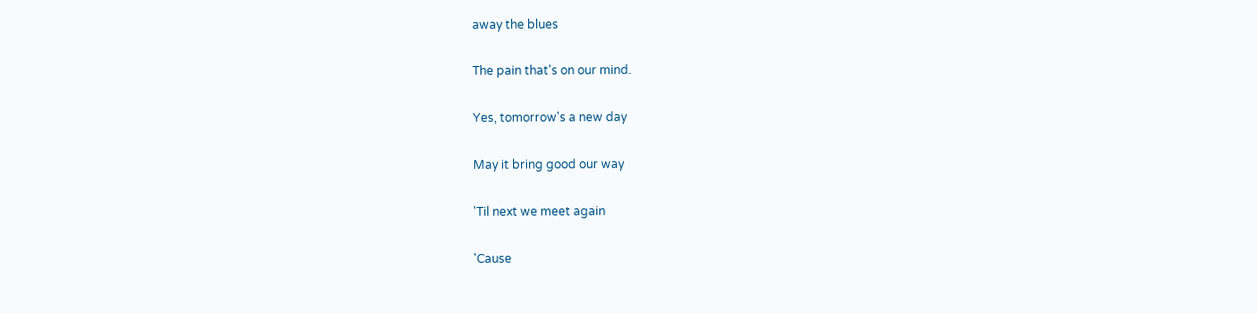away the blues

The pain that's on our mind.

Yes, tomorrow's a new day

May it bring good our way

'Til next we meet again

'Cause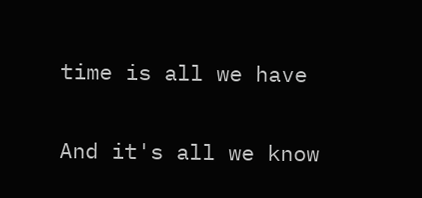time is all we have

And it's all we know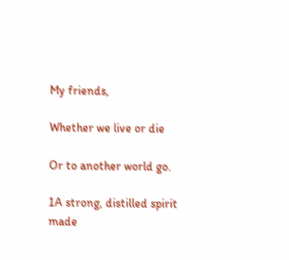My friends,

Whether we live or die

Or to another world go.

1A strong, distilled spirit made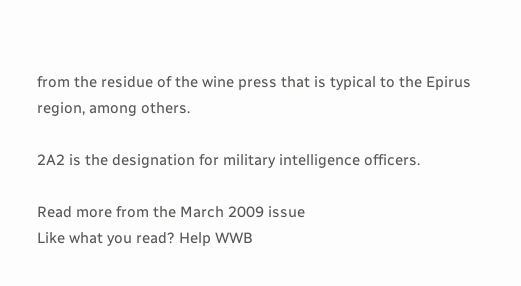from the residue of the wine press that is typical to the Epirus region, among others.

2A2 is the designation for military intelligence officers.

Read more from the March 2009 issue
Like what you read? Help WWB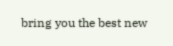bring you the best new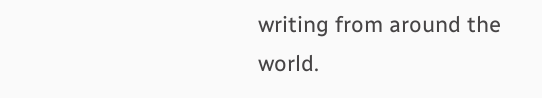writing from around the world.